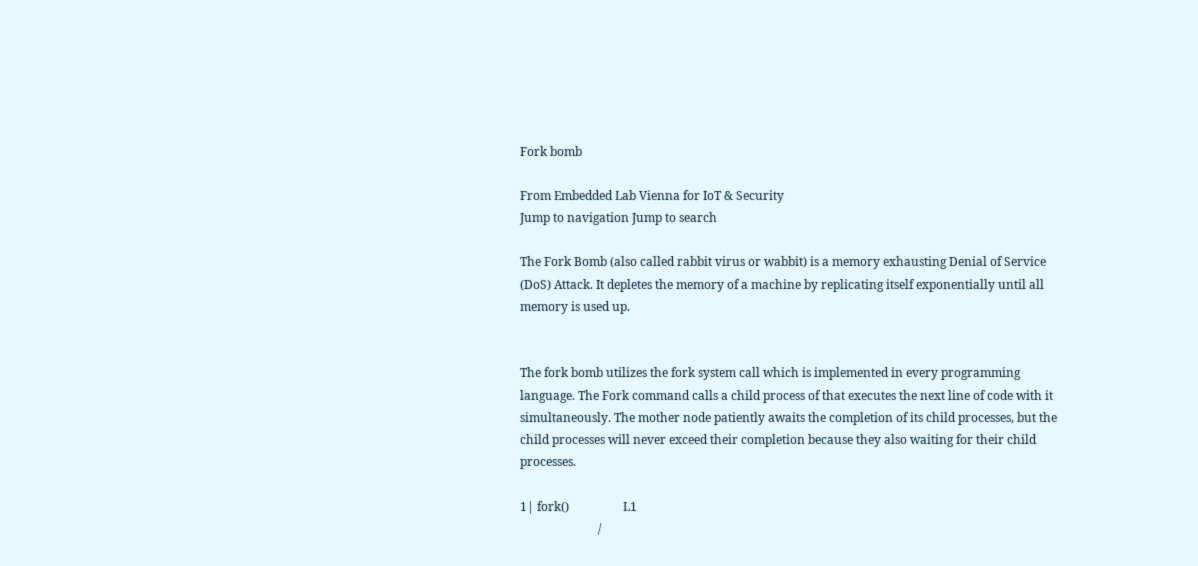Fork bomb

From Embedded Lab Vienna for IoT & Security
Jump to navigation Jump to search

The Fork Bomb (also called rabbit virus or wabbit) is a memory exhausting Denial of Service (DoS) Attack. It depletes the memory of a machine by replicating itself exponentially until all memory is used up.


The fork bomb utilizes the fork system call which is implemented in every programming language. The Fork command calls a child process of that executes the next line of code with it simultaneously. The mother node patiently awaits the completion of its child processes, but the child processes will never exceed their completion because they also waiting for their child processes.

1| fork()                  L1
                          /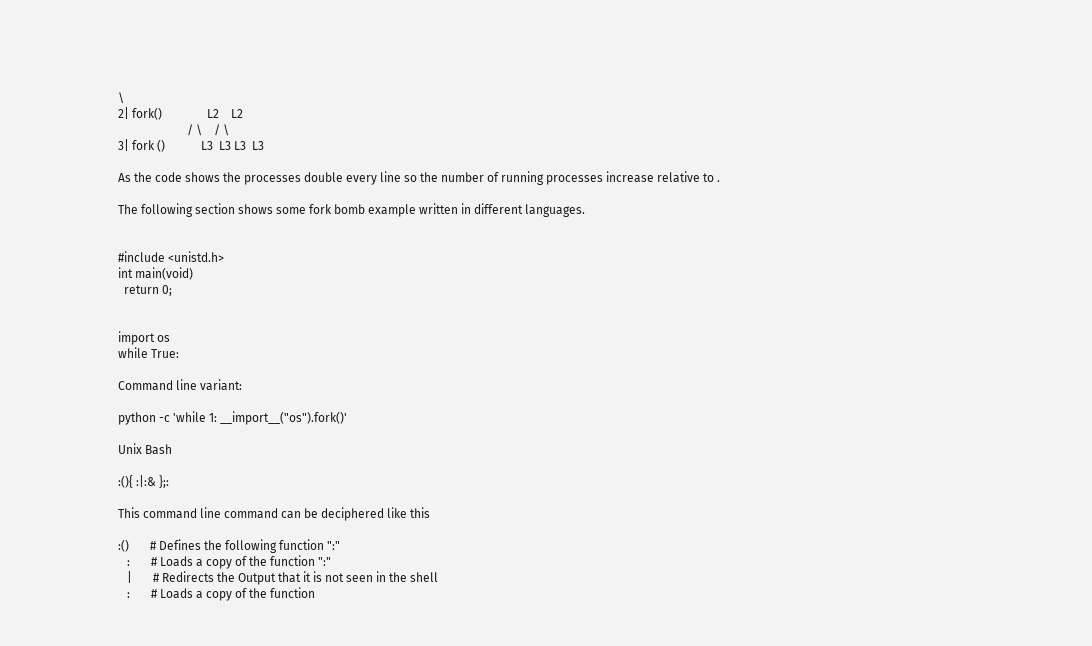\
2| fork()               L2    L2
                       / \    / \
3| fork ()            L3  L3 L3  L3

As the code shows the processes double every line so the number of running processes increase relative to .

The following section shows some fork bomb example written in different languages.


#include <unistd.h>
int main(void)
  return 0;


import os
while True:

Command line variant:

python -c 'while 1: __import__("os").fork()'

Unix Bash

:(){ :|:& };:

This command line command can be deciphered like this

:()       # Defines the following function ":"
   :       # Loads a copy of the function ":"
   |       # Redirects the Output that it is not seen in the shell
   :       # Loads a copy of the function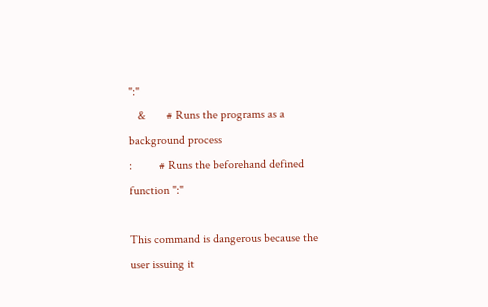":"
   &       # Runs the programs as a background process
:         # Runs the beforehand defined function ":"

This command is dangerous because the user issuing it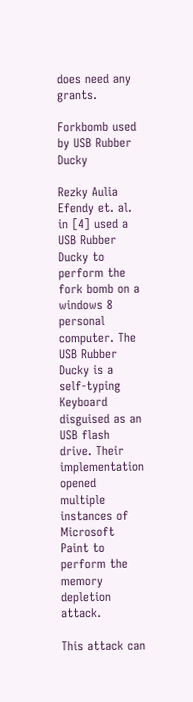does need any grants.

Forkbomb used by USB Rubber Ducky

Rezky Aulia Efendy et. al. in [4] used a USB Rubber Ducky to perform the fork bomb on a windows 8 personal computer. The USB Rubber Ducky is a self-typing Keyboard disguised as an USB flash drive. Their implementation opened multiple instances of Microsoft Paint to perform the memory depletion attack.

This attack can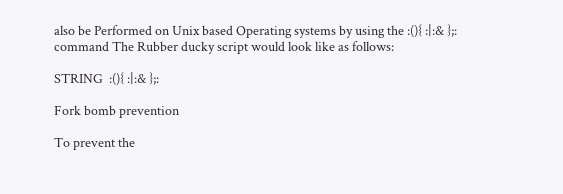also be Performed on Unix based Operating systems by using the :(){ :|:& };: command The Rubber ducky script would look like as follows:

STRING  :(){ :|:& };:

Fork bomb prevention

To prevent the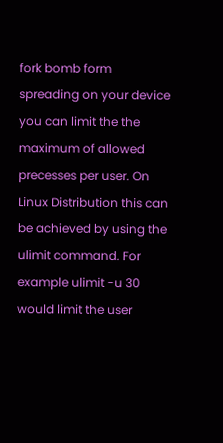fork bomb form spreading on your device you can limit the the maximum of allowed precesses per user. On Linux Distribution this can be achieved by using the ulimit command. For example ulimit -u 30 would limit the user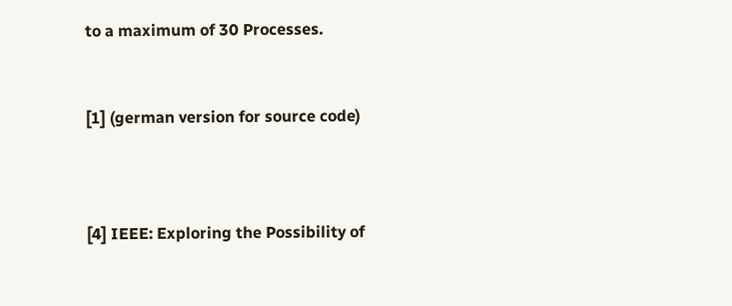to a maximum of 30 Processes.


[1] (german version for source code)



[4] IEEE: Exploring the Possibility of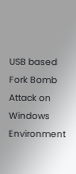USB based Fork Bomb Attack on Windows Environment